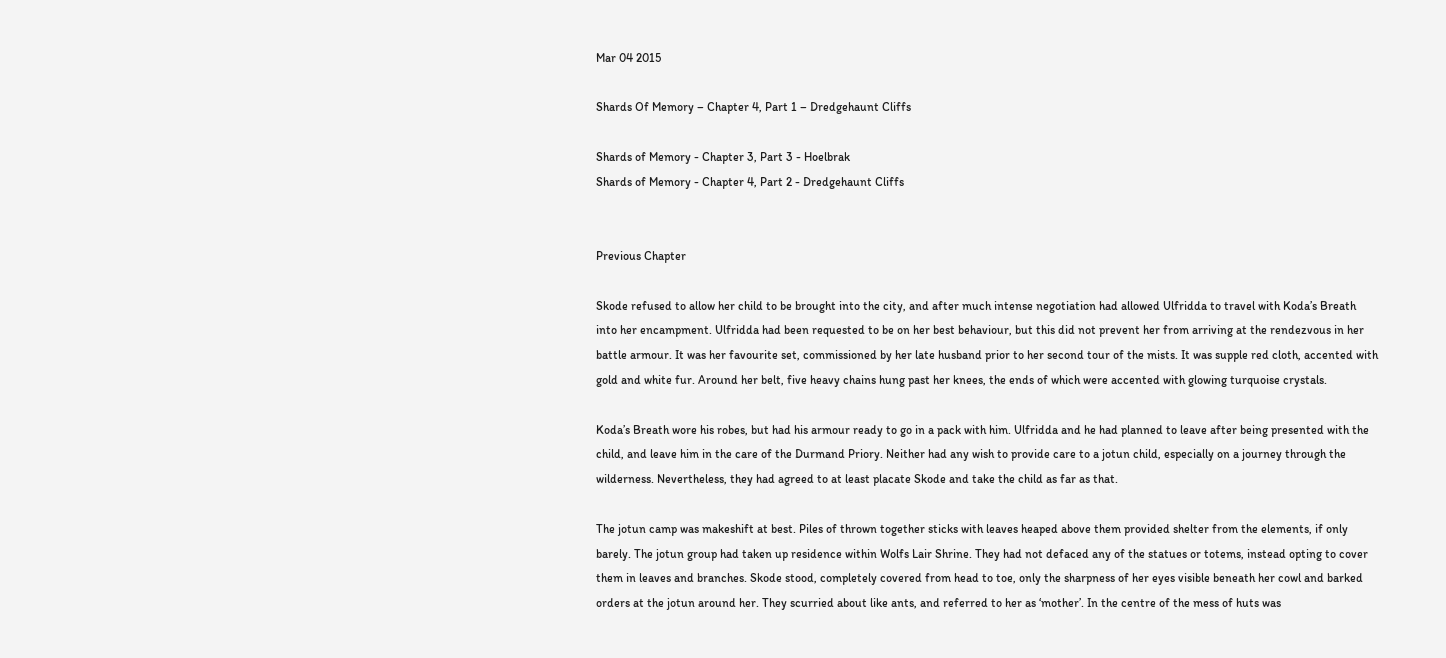Mar 04 2015

Shards Of Memory – Chapter 4, Part 1 – Dredgehaunt Cliffs

Shards of Memory - Chapter 3, Part 3 - Hoelbrak
Shards of Memory - Chapter 4, Part 2 - Dredgehaunt Cliffs


Previous Chapter

Skode refused to allow her child to be brought into the city, and after much intense negotiation had allowed Ulfridda to travel with Koda’s Breath into her encampment. Ulfridda had been requested to be on her best behaviour, but this did not prevent her from arriving at the rendezvous in her battle armour. It was her favourite set, commissioned by her late husband prior to her second tour of the mists. It was supple red cloth, accented with gold and white fur. Around her belt, five heavy chains hung past her knees, the ends of which were accented with glowing turquoise crystals.

Koda’s Breath wore his robes, but had his armour ready to go in a pack with him. Ulfridda and he had planned to leave after being presented with the child, and leave him in the care of the Durmand Priory. Neither had any wish to provide care to a jotun child, especially on a journey through the wilderness. Nevertheless, they had agreed to at least placate Skode and take the child as far as that.

The jotun camp was makeshift at best. Piles of thrown together sticks with leaves heaped above them provided shelter from the elements, if only barely. The jotun group had taken up residence within Wolfs Lair Shrine. They had not defaced any of the statues or totems, instead opting to cover them in leaves and branches. Skode stood, completely covered from head to toe, only the sharpness of her eyes visible beneath her cowl and barked orders at the jotun around her. They scurried about like ants, and referred to her as ‘mother’. In the centre of the mess of huts was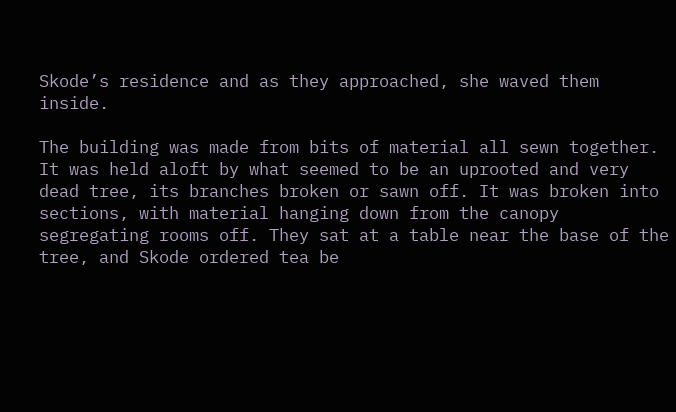Skode’s residence and as they approached, she waved them inside.

The building was made from bits of material all sewn together. It was held aloft by what seemed to be an uprooted and very dead tree, its branches broken or sawn off. It was broken into sections, with material hanging down from the canopy segregating rooms off. They sat at a table near the base of the tree, and Skode ordered tea be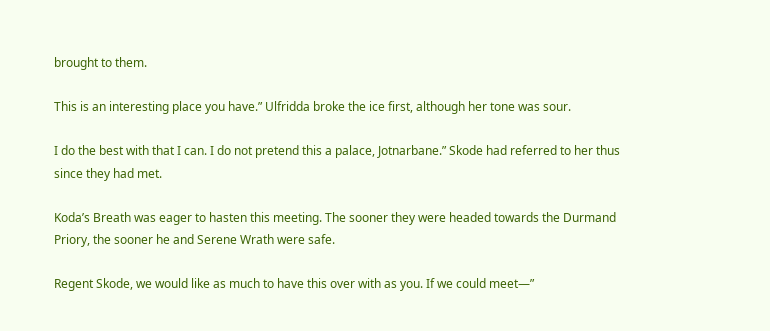brought to them.

This is an interesting place you have.” Ulfridda broke the ice first, although her tone was sour.

I do the best with that I can. I do not pretend this a palace, Jotnarbane.” Skode had referred to her thus since they had met.

Koda’s Breath was eager to hasten this meeting. The sooner they were headed towards the Durmand Priory, the sooner he and Serene Wrath were safe.

Regent Skode, we would like as much to have this over with as you. If we could meet—”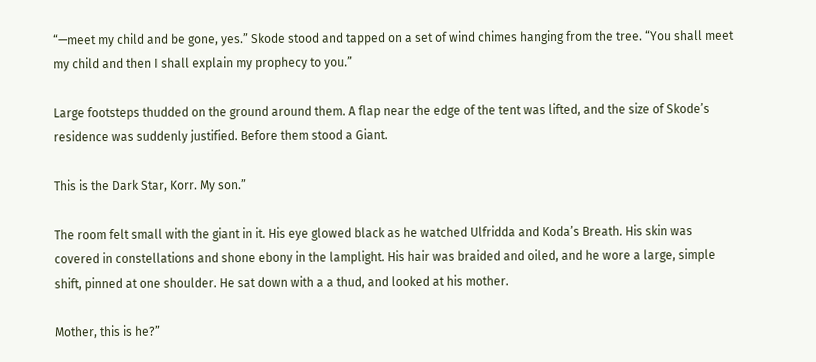“—meet my child and be gone, yes.” Skode stood and tapped on a set of wind chimes hanging from the tree. “You shall meet my child and then I shall explain my prophecy to you.”

Large footsteps thudded on the ground around them. A flap near the edge of the tent was lifted, and the size of Skode’s residence was suddenly justified. Before them stood a Giant.

This is the Dark Star, Korr. My son.”

The room felt small with the giant in it. His eye glowed black as he watched Ulfridda and Koda’s Breath. His skin was covered in constellations and shone ebony in the lamplight. His hair was braided and oiled, and he wore a large, simple shift, pinned at one shoulder. He sat down with a a thud, and looked at his mother.

Mother, this is he?”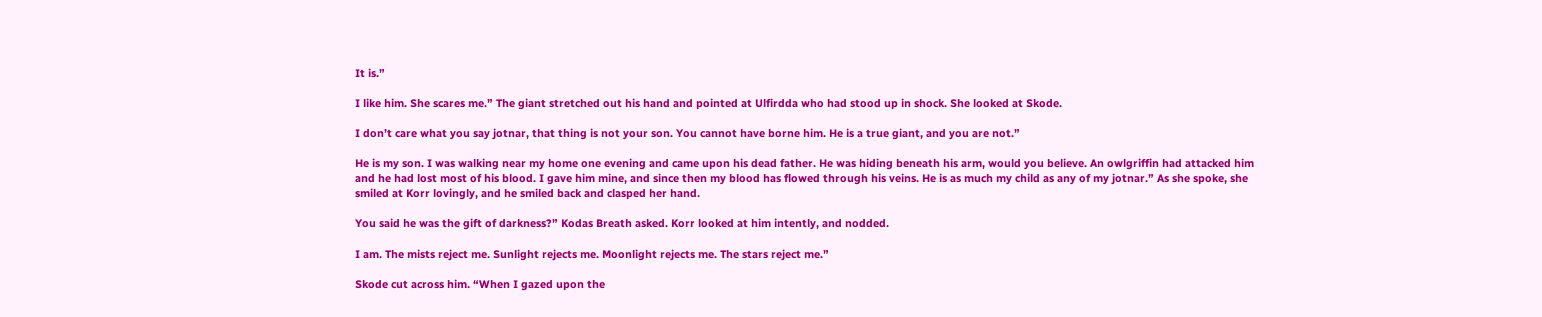It is.”

I like him. She scares me.” The giant stretched out his hand and pointed at Ulfirdda who had stood up in shock. She looked at Skode.

I don’t care what you say jotnar, that thing is not your son. You cannot have borne him. He is a true giant, and you are not.”

He is my son. I was walking near my home one evening and came upon his dead father. He was hiding beneath his arm, would you believe. An owlgriffin had attacked him and he had lost most of his blood. I gave him mine, and since then my blood has flowed through his veins. He is as much my child as any of my jotnar.” As she spoke, she smiled at Korr lovingly, and he smiled back and clasped her hand.

You said he was the gift of darkness?” Kodas Breath asked. Korr looked at him intently, and nodded.

I am. The mists reject me. Sunlight rejects me. Moonlight rejects me. The stars reject me.”

Skode cut across him. “When I gazed upon the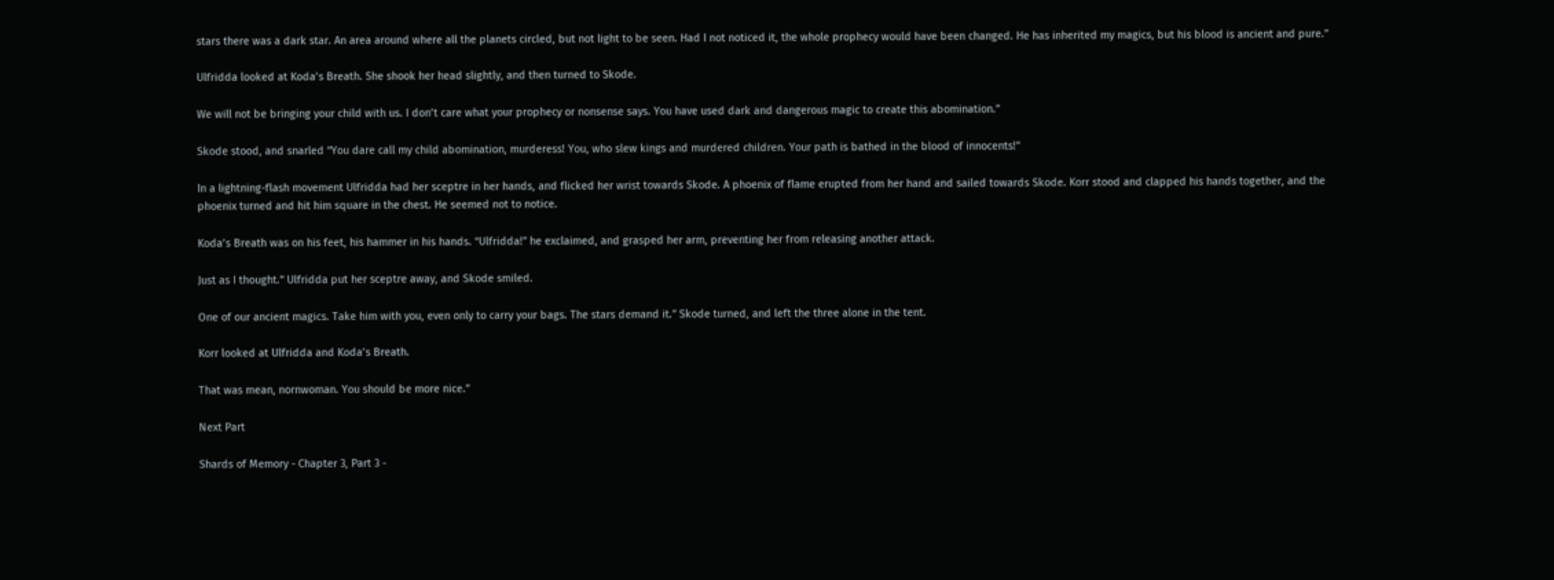stars there was a dark star. An area around where all the planets circled, but not light to be seen. Had I not noticed it, the whole prophecy would have been changed. He has inherited my magics, but his blood is ancient and pure.”

Ulfridda looked at Koda’s Breath. She shook her head slightly, and then turned to Skode.

We will not be bringing your child with us. I don’t care what your prophecy or nonsense says. You have used dark and dangerous magic to create this abomination.”

Skode stood, and snarled “You dare call my child abomination, murderess! You, who slew kings and murdered children. Your path is bathed in the blood of innocents!”

In a lightning-flash movement Ulfridda had her sceptre in her hands, and flicked her wrist towards Skode. A phoenix of flame erupted from her hand and sailed towards Skode. Korr stood and clapped his hands together, and the phoenix turned and hit him square in the chest. He seemed not to notice.

Koda’s Breath was on his feet, his hammer in his hands. “Ulfridda!” he exclaimed, and grasped her arm, preventing her from releasing another attack.

Just as I thought.” Ulfridda put her sceptre away, and Skode smiled.

One of our ancient magics. Take him with you, even only to carry your bags. The stars demand it.” Skode turned, and left the three alone in the tent.

Korr looked at Ulfridda and Koda’s Breath.

That was mean, nornwoman. You should be more nice.”

Next Part

Shards of Memory - Chapter 3, Part 3 -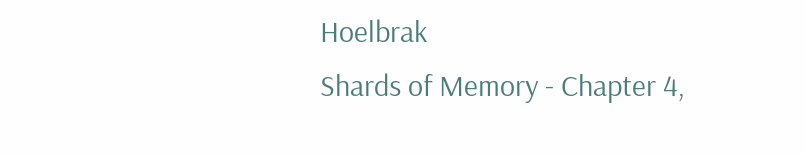Hoelbrak
Shards of Memory - Chapter 4,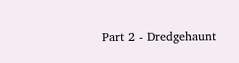Part 2 - Dredgehaunt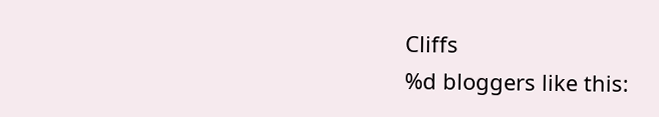Cliffs
%d bloggers like this: